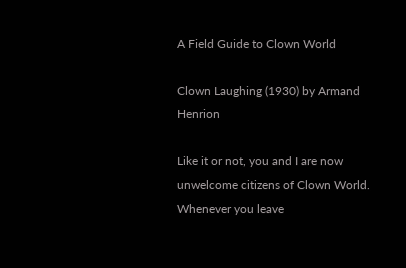A Field Guide to Clown World

Clown Laughing (1930) by Armand Henrion

Like it or not, you and I are now unwelcome citizens of Clown World. Whenever you leave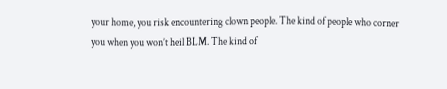your home, you risk encountering clown people. The kind of people who corner you when you won’t heil BLM. The kind of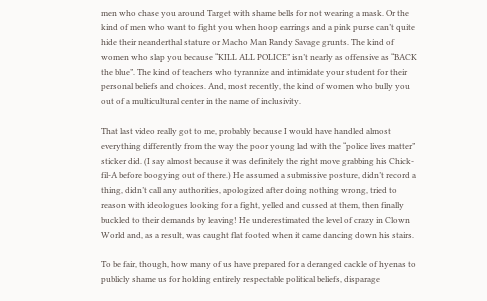men who chase you around Target with shame bells for not wearing a mask. Or the kind of men who want to fight you when hoop earrings and a pink purse can’t quite hide their neanderthal stature or Macho Man Randy Savage grunts. The kind of women who slap you because “KILL ALL POLICE” isn’t nearly as offensive as “BACK the blue”. The kind of teachers who tyrannize and intimidate your student for their personal beliefs and choices. And, most recently, the kind of women who bully you out of a multicultural center in the name of inclusivity.

That last video really got to me, probably because I would have handled almost everything differently from the way the poor young lad with the “police lives matter” sticker did. (I say almost because it was definitely the right move grabbing his Chick-fil-A before boogying out of there.) He assumed a submissive posture, didn’t record a thing, didn’t call any authorities, apologized after doing nothing wrong, tried to reason with ideologues looking for a fight, yelled and cussed at them, then finally buckled to their demands by leaving! He underestimated the level of crazy in Clown World and, as a result, was caught flat footed when it came dancing down his stairs.

To be fair, though, how many of us have prepared for a deranged cackle of hyenas to publicly shame us for holding entirely respectable political beliefs, disparage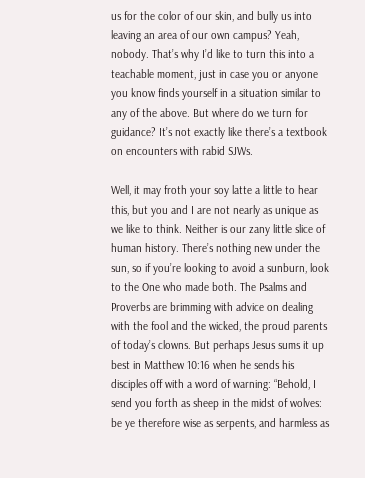us for the color of our skin, and bully us into leaving an area of our own campus? Yeah, nobody. That’s why I’d like to turn this into a teachable moment, just in case you or anyone you know finds yourself in a situation similar to any of the above. But where do we turn for guidance? It’s not exactly like there’s a textbook on encounters with rabid SJWs.

Well, it may froth your soy latte a little to hear this, but you and I are not nearly as unique as we like to think. Neither is our zany little slice of human history. There’s nothing new under the sun, so if you’re looking to avoid a sunburn, look to the One who made both. The Psalms and Proverbs are brimming with advice on dealing with the fool and the wicked, the proud parents of today’s clowns. But perhaps Jesus sums it up best in Matthew 10:16 when he sends his disciples off with a word of warning: “Behold, I send you forth as sheep in the midst of wolves: be ye therefore wise as serpents, and harmless as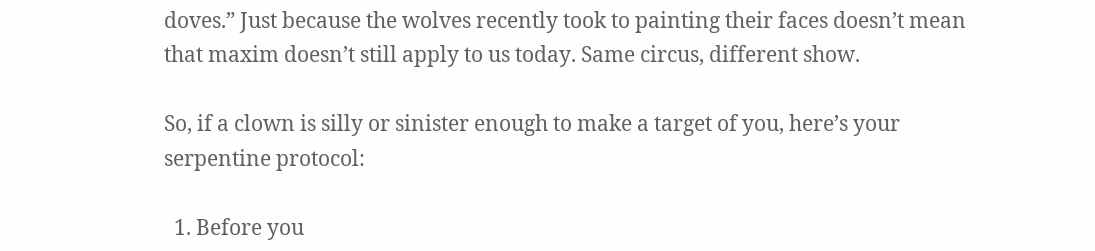doves.” Just because the wolves recently took to painting their faces doesn’t mean that maxim doesn’t still apply to us today. Same circus, different show.

So, if a clown is silly or sinister enough to make a target of you, here’s your serpentine protocol:

  1. Before you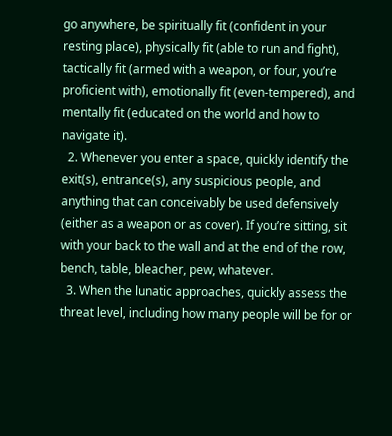go anywhere, be spiritually fit (confident in your resting place), physically fit (able to run and fight), tactically fit (armed with a weapon, or four, you’re proficient with), emotionally fit (even-tempered), and mentally fit (educated on the world and how to navigate it).
  2. Whenever you enter a space, quickly identify the exit(s), entrance(s), any suspicious people, and anything that can conceivably be used defensively (either as a weapon or as cover). If you’re sitting, sit with your back to the wall and at the end of the row, bench, table, bleacher, pew, whatever.
  3. When the lunatic approaches, quickly assess the threat level, including how many people will be for or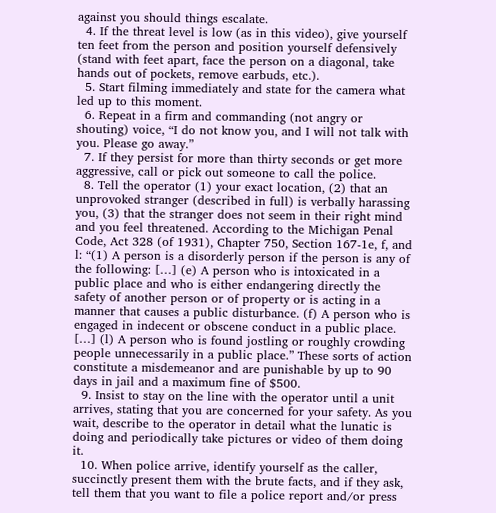against you should things escalate.
  4. If the threat level is low (as in this video), give yourself ten feet from the person and position yourself defensively (stand with feet apart, face the person on a diagonal, take hands out of pockets, remove earbuds, etc.).
  5. Start filming immediately and state for the camera what led up to this moment.
  6. Repeat in a firm and commanding (not angry or shouting) voice, “I do not know you, and I will not talk with you. Please go away.”
  7. If they persist for more than thirty seconds or get more aggressive, call or pick out someone to call the police.
  8. Tell the operator (1) your exact location, (2) that an unprovoked stranger (described in full) is verbally harassing you, (3) that the stranger does not seem in their right mind and you feel threatened. According to the Michigan Penal Code, Act 328 (of 1931), Chapter 750, Section 167-1e, f, and l: “(1) A person is a disorderly person if the person is any of the following: […] (e) A person who is intoxicated in a public place and who is either endangering directly the safety of another person or of property or is acting in a manner that causes a public disturbance. (f) A person who is engaged in indecent or obscene conduct in a public place. […] (l) A person who is found jostling or roughly crowding people unnecessarily in a public place.” These sorts of action constitute a misdemeanor and are punishable by up to 90 days in jail and a maximum fine of $500.
  9. Insist to stay on the line with the operator until a unit arrives, stating that you are concerned for your safety. As you wait, describe to the operator in detail what the lunatic is doing and periodically take pictures or video of them doing it.
  10. When police arrive, identify yourself as the caller, succinctly present them with the brute facts, and if they ask, tell them that you want to file a police report and/or press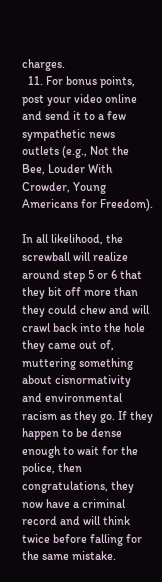charges.
  11. For bonus points, post your video online and send it to a few sympathetic news outlets (e.g., Not the Bee, Louder With Crowder, Young Americans for Freedom).

In all likelihood, the screwball will realize around step 5 or 6 that they bit off more than they could chew and will crawl back into the hole they came out of, muttering something about cisnormativity and environmental racism as they go. If they happen to be dense enough to wait for the police, then congratulations, they now have a criminal record and will think twice before falling for the same mistake.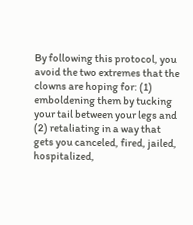By following this protocol, you avoid the two extremes that the clowns are hoping for: (1) emboldening them by tucking your tail between your legs and (2) retaliating in a way that gets you canceled, fired, jailed, hospitalized,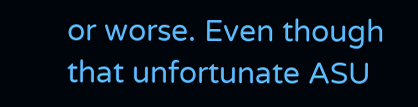or worse. Even though that unfortunate ASU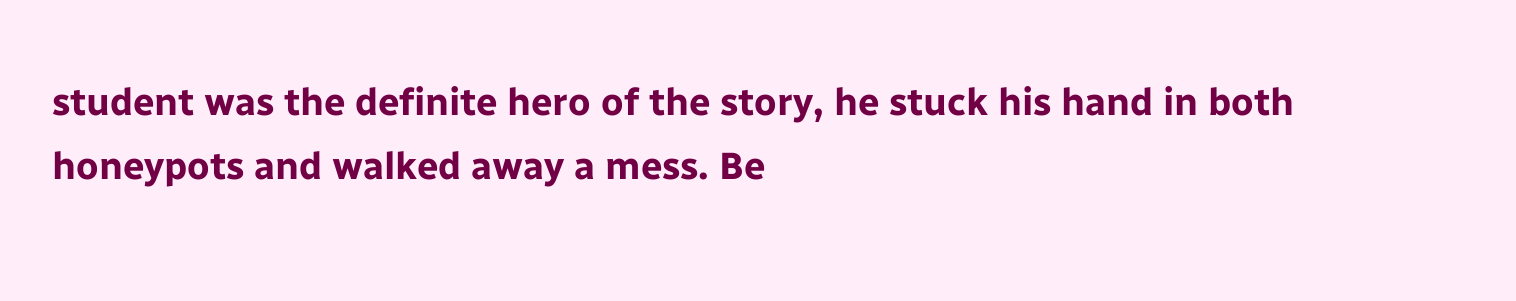student was the definite hero of the story, he stuck his hand in both honeypots and walked away a mess. Be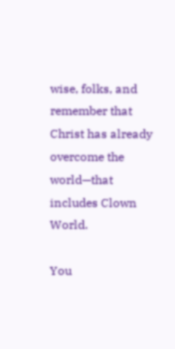wise, folks, and remember that Christ has already overcome the world—that includes Clown World.

You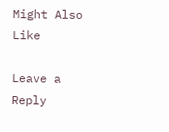Might Also Like

Leave a Reply